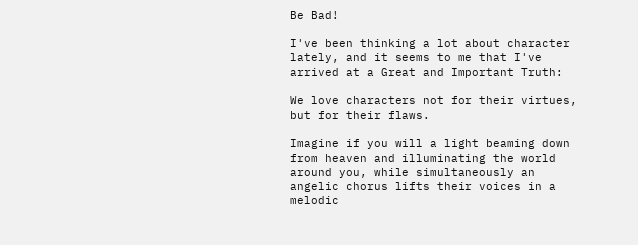Be Bad!

I've been thinking a lot about character lately, and it seems to me that I've arrived at a Great and Important Truth:

We love characters not for their virtues, but for their flaws.

Imagine if you will a light beaming down from heaven and illuminating the world around you, while simultaneously an angelic chorus lifts their voices in a melodic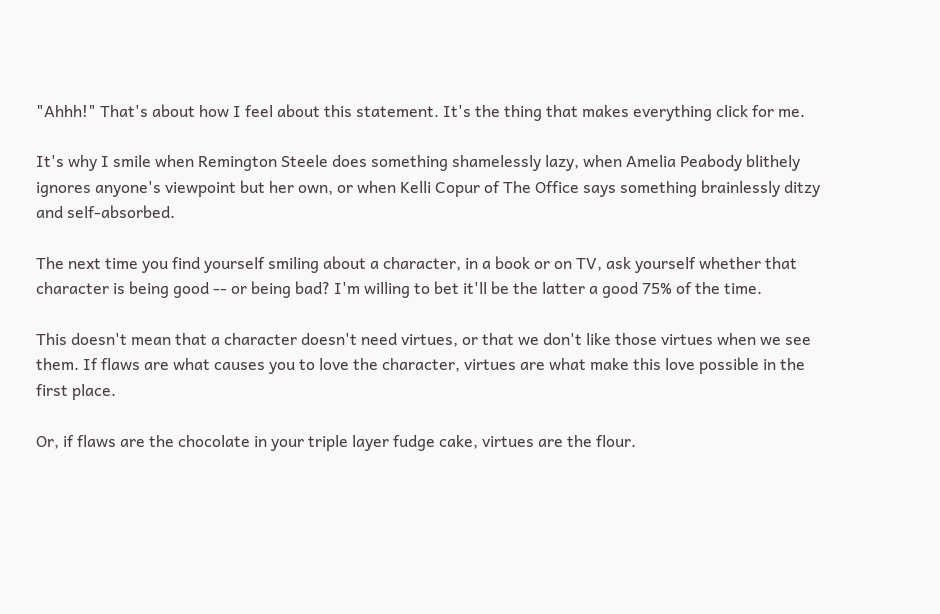"Ahhh!" That's about how I feel about this statement. It's the thing that makes everything click for me.

It's why I smile when Remington Steele does something shamelessly lazy, when Amelia Peabody blithely ignores anyone's viewpoint but her own, or when Kelli Copur of The Office says something brainlessly ditzy and self-absorbed.

The next time you find yourself smiling about a character, in a book or on TV, ask yourself whether that character is being good -- or being bad? I'm willing to bet it'll be the latter a good 75% of the time.

This doesn't mean that a character doesn't need virtues, or that we don't like those virtues when we see them. If flaws are what causes you to love the character, virtues are what make this love possible in the first place.

Or, if flaws are the chocolate in your triple layer fudge cake, virtues are the flour.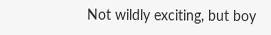Not wildly exciting, but boy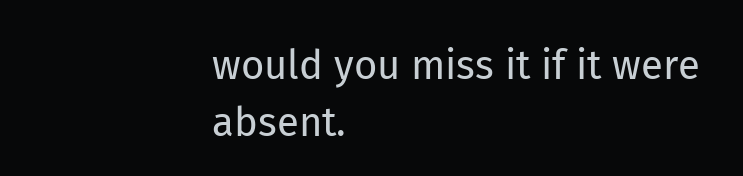would you miss it if it were absent.